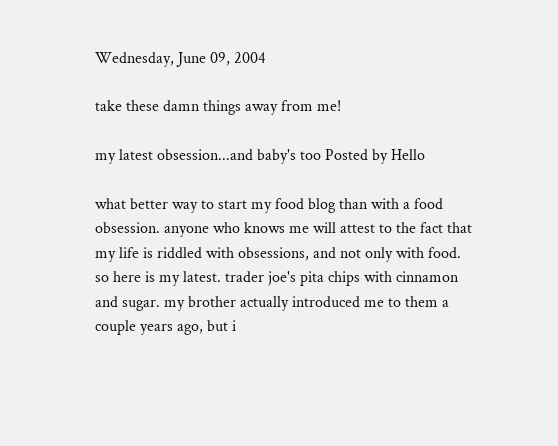Wednesday, June 09, 2004

take these damn things away from me!

my latest obsession...and baby's too Posted by Hello

what better way to start my food blog than with a food obsession. anyone who knows me will attest to the fact that my life is riddled with obsessions, and not only with food. so here is my latest. trader joe's pita chips with cinnamon and sugar. my brother actually introduced me to them a couple years ago, but i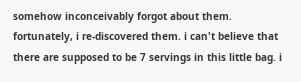somehow inconceivably forgot about them. fortunately, i re-discovered them. i can't believe that there are supposed to be 7 servings in this little bag. i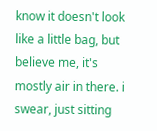know it doesn't look like a little bag, but believe me, it's mostly air in there. i swear, just sitting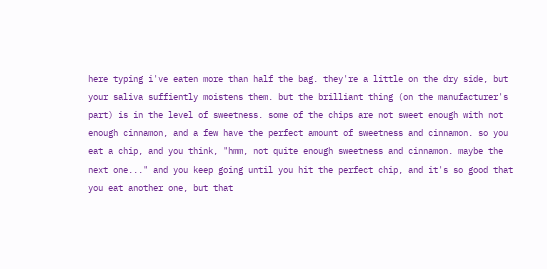here typing i've eaten more than half the bag. they're a little on the dry side, but your saliva suffiently moistens them. but the brilliant thing (on the manufacturer's part) is in the level of sweetness. some of the chips are not sweet enough with not enough cinnamon, and a few have the perfect amount of sweetness and cinnamon. so you eat a chip, and you think, "hmm, not quite enough sweetness and cinnamon. maybe the next one..." and you keep going until you hit the perfect chip, and it's so good that you eat another one, but that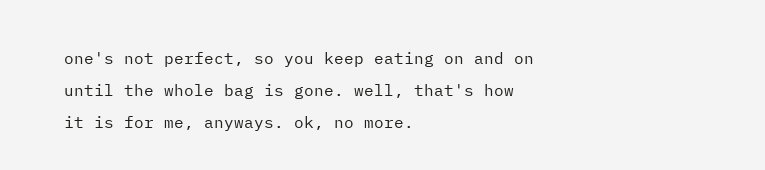one's not perfect, so you keep eating on and on until the whole bag is gone. well, that's how it is for me, anyways. ok, no more.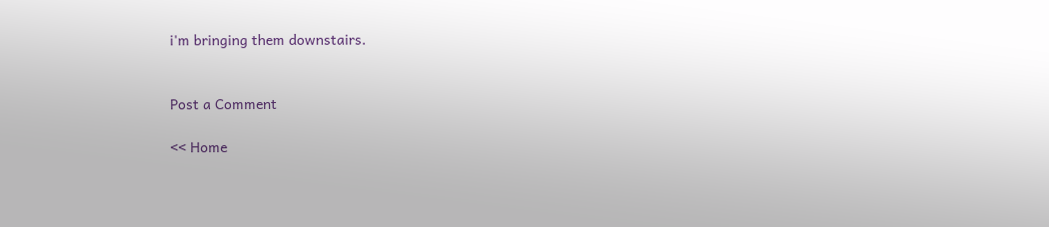i'm bringing them downstairs.


Post a Comment

<< Home